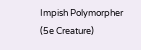Impish Polymorpher (5e Creature)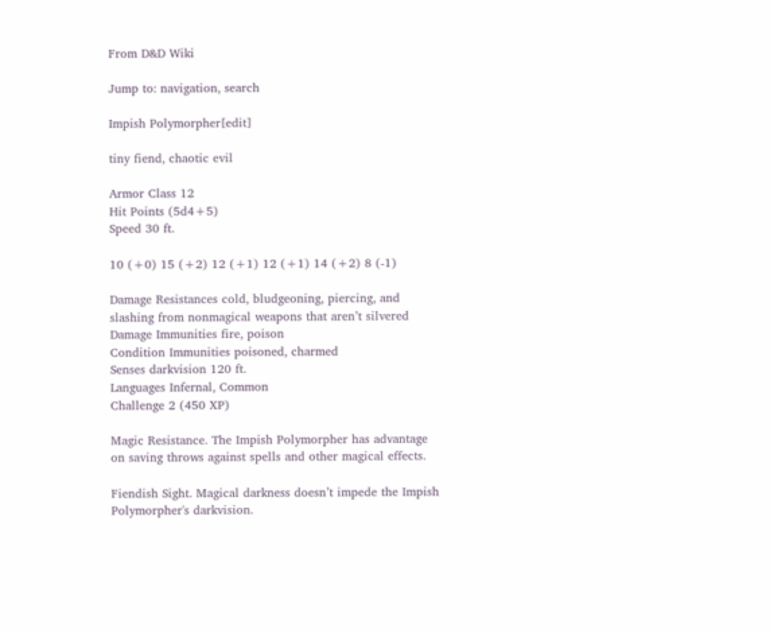From D&D Wiki

Jump to: navigation, search

Impish Polymorpher[edit]

tiny fiend, chaotic evil

Armor Class 12
Hit Points (5d4+5)
Speed 30 ft.

10 (+0) 15 (+2) 12 (+1) 12 (+1) 14 (+2) 8 (-1)

Damage Resistances cold, bludgeoning, piercing, and slashing from nonmagical weapons that aren’t silvered
Damage Immunities fire, poison
Condition Immunities poisoned, charmed
Senses darkvision 120 ft.
Languages Infernal, Common
Challenge 2 (450 XP)

Magic Resistance. The Impish Polymorpher has advantage on saving throws against spells and other magical effects.

Fiendish Sight. Magical darkness doesn’t impede the Impish Polymorpher's darkvision.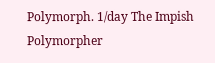Polymorph. 1/day The Impish Polymorpher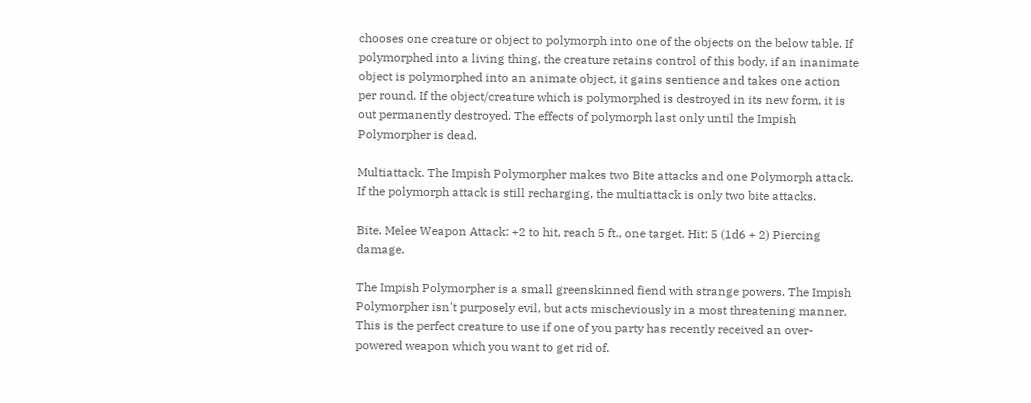chooses one creature or object to polymorph into one of the objects on the below table. If polymorphed into a living thing, the creature retains control of this body, if an inanimate object is polymorphed into an animate object, it gains sentience and takes one action per round. If the object/creature which is polymorphed is destroyed in its new form, it is out permanently destroyed. The effects of polymorph last only until the Impish Polymorpher is dead.

Multiattack. The Impish Polymorpher makes two Bite attacks and one Polymorph attack. If the polymorph attack is still recharging, the multiattack is only two bite attacks.

Bite. Melee Weapon Attack: +2 to hit, reach 5 ft., one target. Hit: 5 (1d6 + 2) Piercing damage.

The Impish Polymorpher is a small greenskinned fiend with strange powers. The Impish Polymorpher isn't purposely evil, but acts mischeviously in a most threatening manner. This is the perfect creature to use if one of you party has recently received an over-powered weapon which you want to get rid of.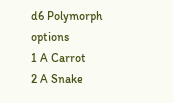d6 Polymorph options
1 A Carrot
2 A Snake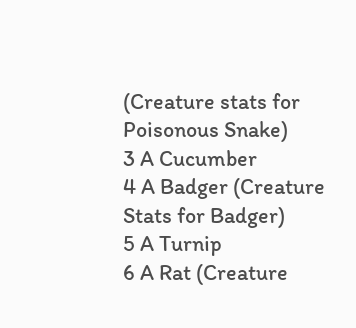(Creature stats for Poisonous Snake)
3 A Cucumber
4 A Badger (Creature Stats for Badger)
5 A Turnip
6 A Rat (Creature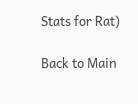Stats for Rat)

Back to Main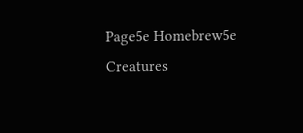Page5e Homebrew5e Creatures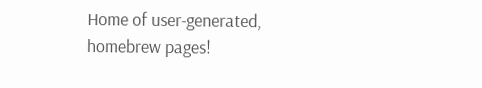Home of user-generated,
homebrew pages!